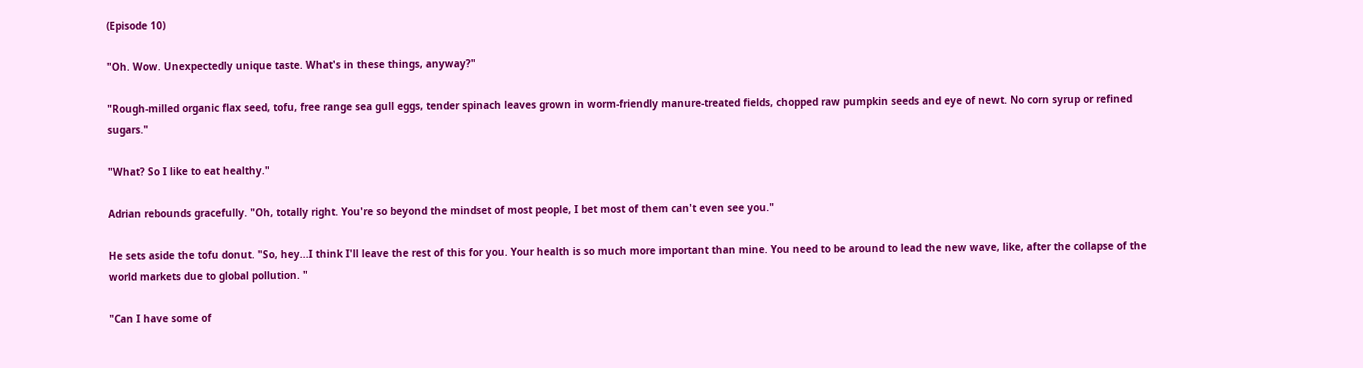(Episode 10)

"Oh. Wow. Unexpectedly unique taste. What's in these things, anyway?"

"Rough-milled organic flax seed, tofu, free range sea gull eggs, tender spinach leaves grown in worm-friendly manure-treated fields, chopped raw pumpkin seeds and eye of newt. No corn syrup or refined sugars."

"What? So I like to eat healthy."

Adrian rebounds gracefully. "Oh, totally right. You're so beyond the mindset of most people, I bet most of them can't even see you."

He sets aside the tofu donut. "So, hey...I think I'll leave the rest of this for you. Your health is so much more important than mine. You need to be around to lead the new wave, like, after the collapse of the world markets due to global pollution. "

"Can I have some of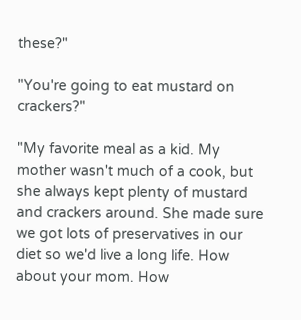these?"

"You're going to eat mustard on crackers?"

"My favorite meal as a kid. My mother wasn't much of a cook, but she always kept plenty of mustard and crackers around. She made sure we got lots of preservatives in our diet so we'd live a long life. How about your mom. How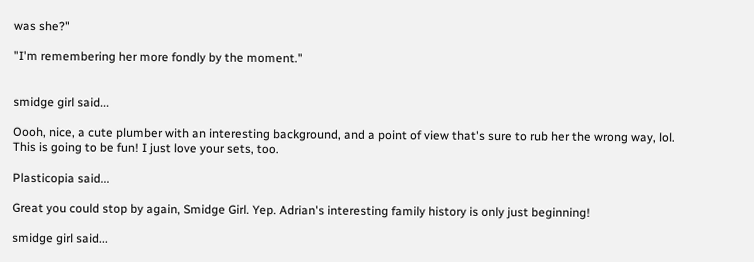was she?"

"I'm remembering her more fondly by the moment."


smidge girl said...

Oooh, nice, a cute plumber with an interesting background, and a point of view that's sure to rub her the wrong way, lol. This is going to be fun! I just love your sets, too.

Plasticopia said...

Great you could stop by again, Smidge Girl. Yep. Adrian's interesting family history is only just beginning!

smidge girl said...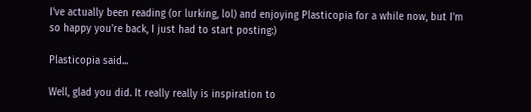I've actually been reading (or lurking, lol) and enjoying Plasticopia for a while now, but I'm so happy you're back, I just had to start posting:)

Plasticopia said...

Well, glad you did. It really really is inspiration to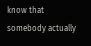know that somebody actually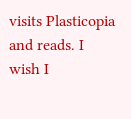visits Plasticopia and reads. I wish I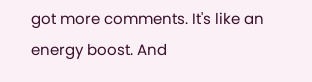got more comments. It's like an energy boost. And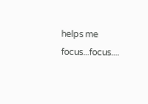helps me focus...focus....